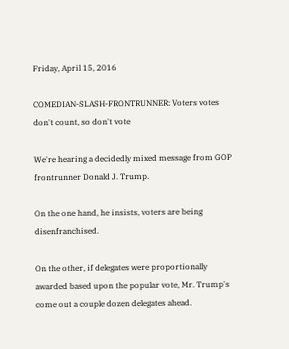Friday, April 15, 2016

COMEDIAN-SLASH-FRONTRUNNER: Voters votes don't count, so don't vote

We're hearing a decidedly mixed message from GOP frontrunner Donald J. Trump.

On the one hand, he insists, voters are being disenfranchised.

On the other, if delegates were proportionally awarded based upon the popular vote, Mr. Trump's come out a couple dozen delegates ahead.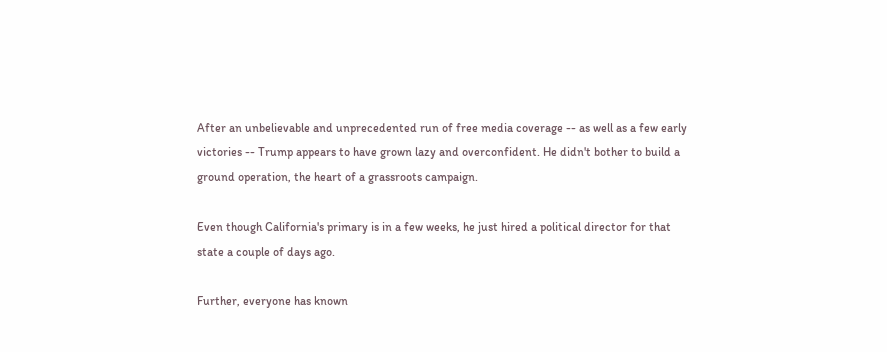After an unbelievable and unprecedented run of free media coverage -- as well as a few early victories -- Trump appears to have grown lazy and overconfident. He didn't bother to build a ground operation, the heart of a grassroots campaign.

Even though California's primary is in a few weeks, he just hired a political director for that state a couple of days ago.

Further, everyone has known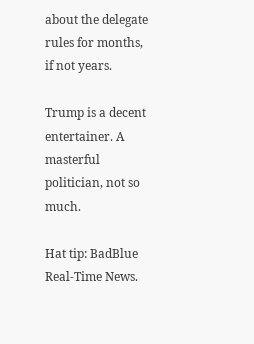about the delegate rules for months, if not years.

Trump is a decent entertainer. A masterful politician, not so much.

Hat tip: BadBlue Real-Time News.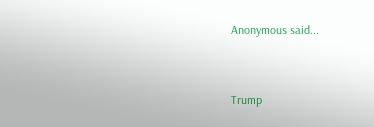Anonymous said...


Trump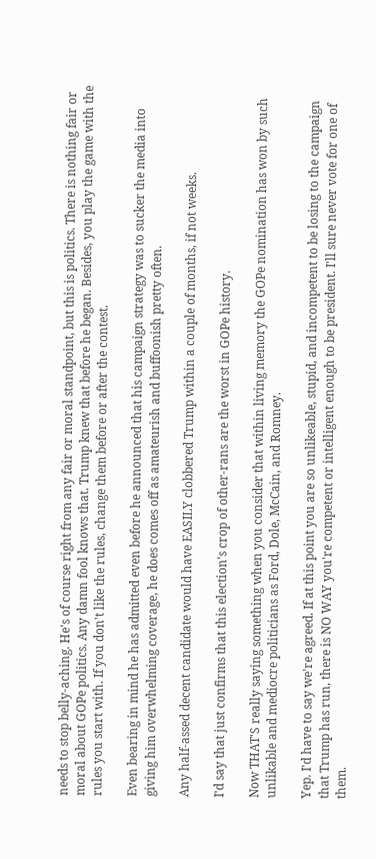needs to stop belly-aching. He's of course right from any fair or moral standpoint, but this is politics. There is nothing fair or moral about GOPe politics. Any damn fool knows that. Trump knew that before he began. Besides, you play the game with the rules you start with. If you don't like the rules, change them before or after the contest.

Even bearing in mind he has admitted even before he announced that his campaign strategy was to sucker the media into giving him overwhelming coverage, he does comes off as amateurish and buffoonish pretty often.

Any half-assed decent candidate would have EASILY clobbered Trump within a couple of months, if not weeks.

I'd say that just confirms that this election's crop of other-rans are the worst in GOPe history.

Now THAT'S really saying something when you consider that within living memory the GOPe nomination has won by such unlikable and mediocre politicians as Ford, Dole, McCain, and Romney.

Yep. I'd have to say we're agreed. If at this point you are so unlikeable, stupid, and incompetent to be losing to the campaign that Trump has run, there is NO WAY you're competent or intelligent enough to be president. I'll sure never vote for one of them.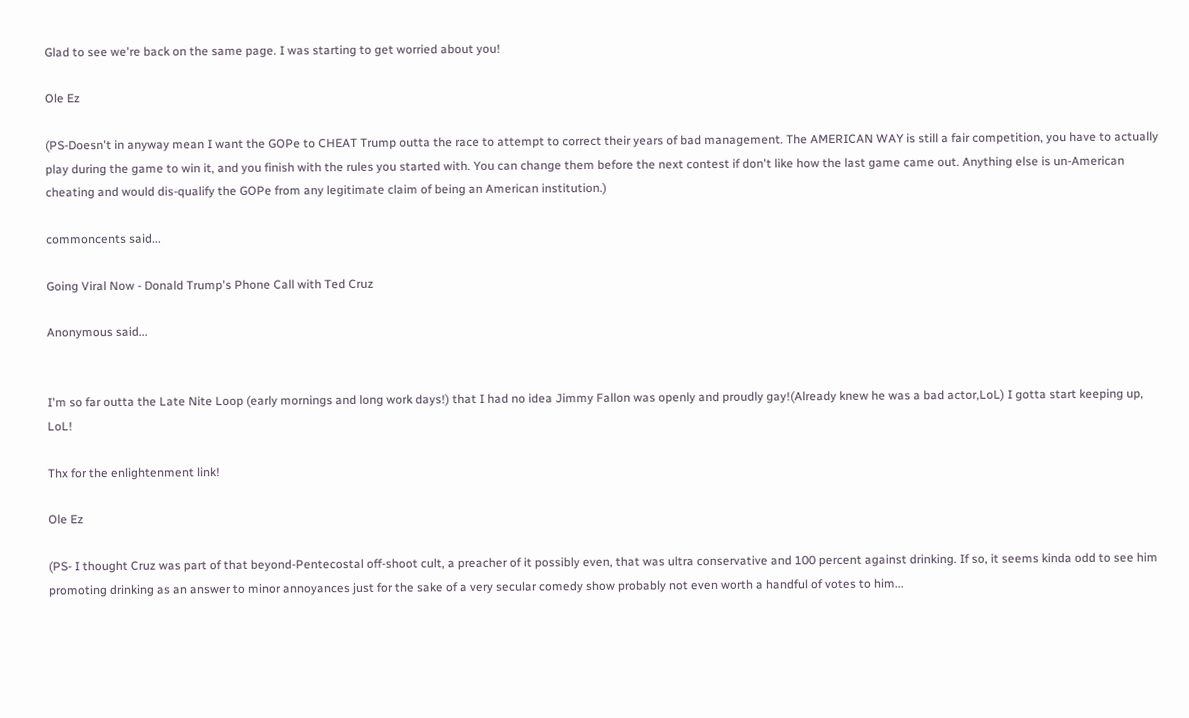Glad to see we're back on the same page. I was starting to get worried about you!

Ole Ez

(PS-Doesn't in anyway mean I want the GOPe to CHEAT Trump outta the race to attempt to correct their years of bad management. The AMERICAN WAY is still a fair competition, you have to actually play during the game to win it, and you finish with the rules you started with. You can change them before the next contest if don't like how the last game came out. Anything else is un-American cheating and would dis-qualify the GOPe from any legitimate claim of being an American institution.)

commoncents said...

Going Viral Now - Donald Trump's Phone Call with Ted Cruz

Anonymous said...


I'm so far outta the Late Nite Loop (early mornings and long work days!) that I had no idea Jimmy Fallon was openly and proudly gay!(Already knew he was a bad actor,LoL) I gotta start keeping up, LoL!

Thx for the enlightenment link!

Ole Ez

(PS- I thought Cruz was part of that beyond-Pentecostal off-shoot cult, a preacher of it possibly even, that was ultra conservative and 100 percent against drinking. If so, it seems kinda odd to see him promoting drinking as an answer to minor annoyances just for the sake of a very secular comedy show probably not even worth a handful of votes to him...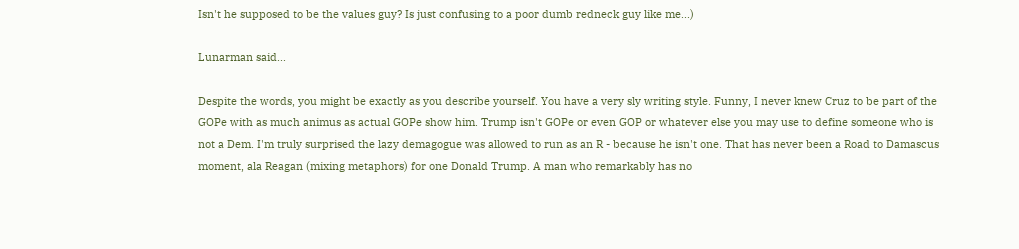Isn't he supposed to be the values guy? Is just confusing to a poor dumb redneck guy like me...)

Lunarman said...

Despite the words, you might be exactly as you describe yourself. You have a very sly writing style. Funny, I never knew Cruz to be part of the GOPe with as much animus as actual GOPe show him. Trump isn't GOPe or even GOP or whatever else you may use to define someone who is not a Dem. I'm truly surprised the lazy demagogue was allowed to run as an R - because he isn't one. That has never been a Road to Damascus moment, ala Reagan (mixing metaphors) for one Donald Trump. A man who remarkably has no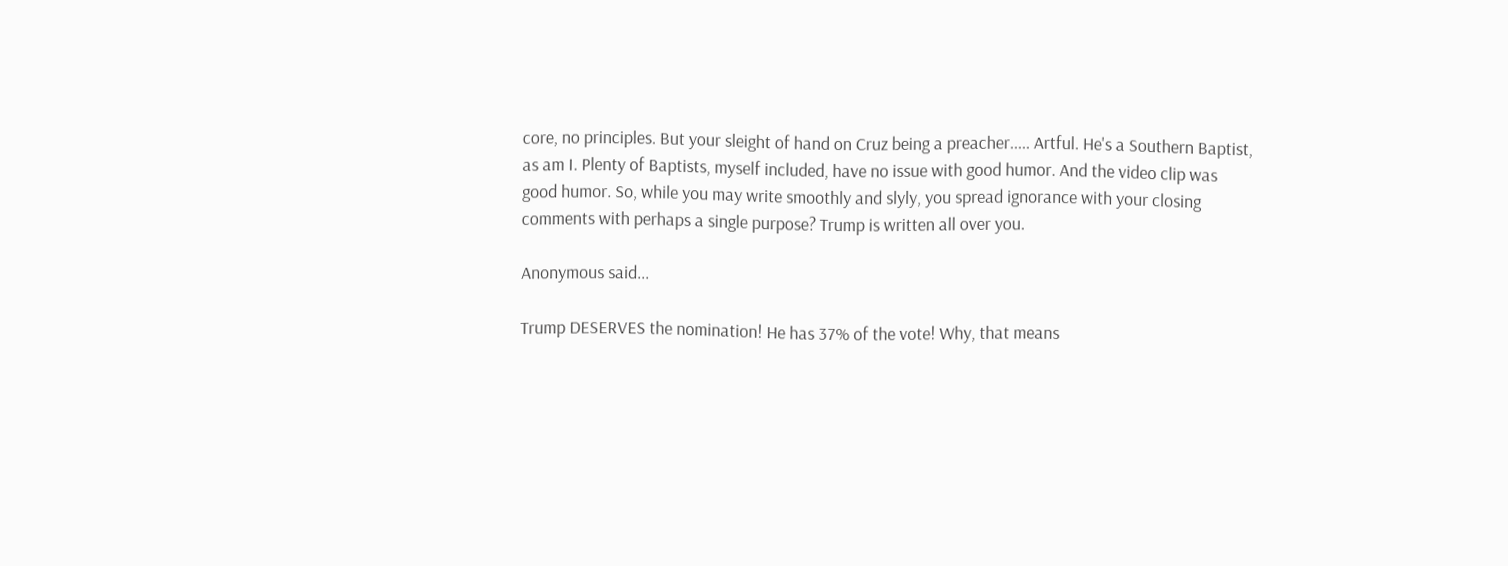core, no principles. But your sleight of hand on Cruz being a preacher..... Artful. He's a Southern Baptist, as am I. Plenty of Baptists, myself included, have no issue with good humor. And the video clip was good humor. So, while you may write smoothly and slyly, you spread ignorance with your closing comments with perhaps a single purpose? Trump is written all over you.

Anonymous said...

Trump DESERVES the nomination! He has 37% of the vote! Why, that means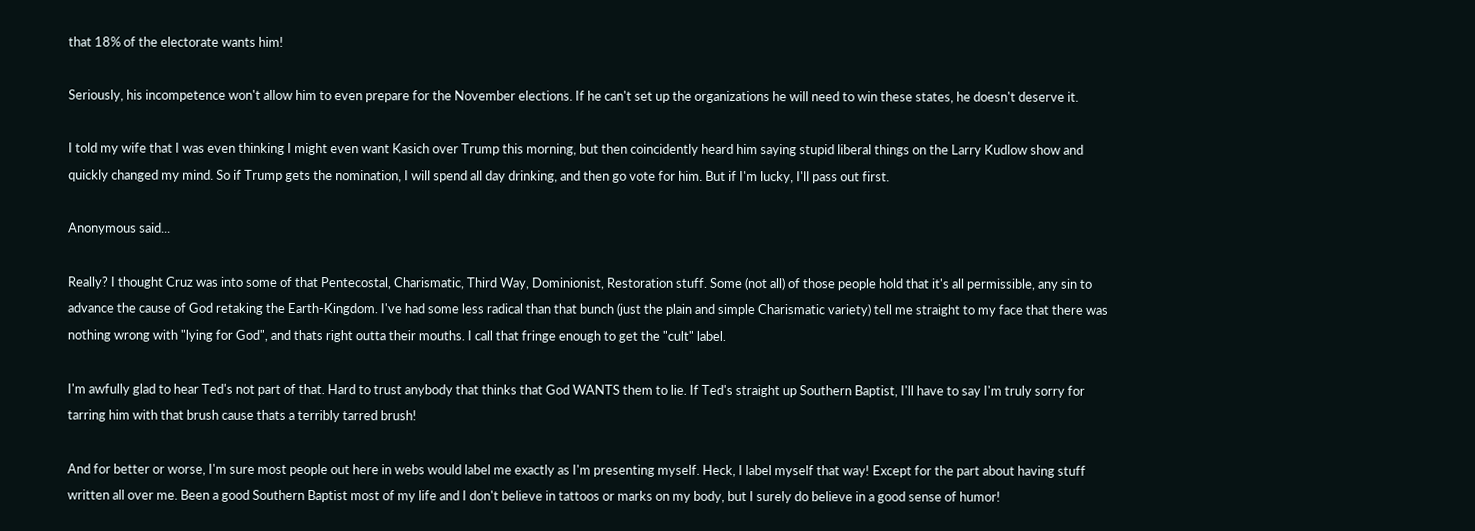that 18% of the electorate wants him!

Seriously, his incompetence won't allow him to even prepare for the November elections. If he can't set up the organizations he will need to win these states, he doesn't deserve it.

I told my wife that I was even thinking I might even want Kasich over Trump this morning, but then coincidently heard him saying stupid liberal things on the Larry Kudlow show and quickly changed my mind. So if Trump gets the nomination, I will spend all day drinking, and then go vote for him. But if I'm lucky, I'll pass out first.

Anonymous said...

Really? I thought Cruz was into some of that Pentecostal, Charismatic, Third Way, Dominionist, Restoration stuff. Some (not all) of those people hold that it's all permissible, any sin to advance the cause of God retaking the Earth-Kingdom. I've had some less radical than that bunch (just the plain and simple Charismatic variety) tell me straight to my face that there was nothing wrong with "lying for God", and thats right outta their mouths. I call that fringe enough to get the "cult" label.

I'm awfully glad to hear Ted's not part of that. Hard to trust anybody that thinks that God WANTS them to lie. If Ted's straight up Southern Baptist, I'll have to say I'm truly sorry for tarring him with that brush cause thats a terribly tarred brush!

And for better or worse, I'm sure most people out here in webs would label me exactly as I'm presenting myself. Heck, I label myself that way! Except for the part about having stuff written all over me. Been a good Southern Baptist most of my life and I don't believe in tattoos or marks on my body, but I surely do believe in a good sense of humor!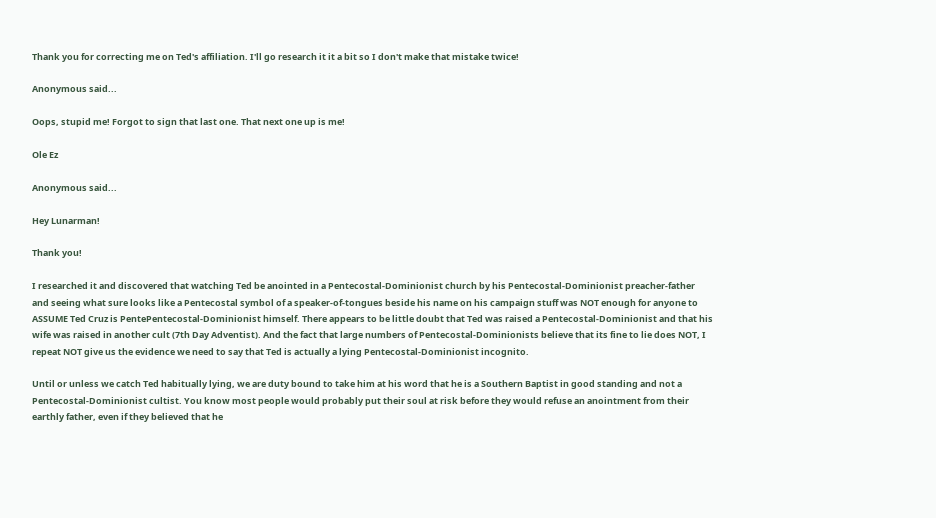Thank you for correcting me on Ted's affiliation. I'll go research it it a bit so I don't make that mistake twice!

Anonymous said...

Oops, stupid me! Forgot to sign that last one. That next one up is me!

Ole Ez

Anonymous said...

Hey Lunarman!

Thank you!

I researched it and discovered that watching Ted be anointed in a Pentecostal-Dominionist church by his Pentecostal-Dominionist preacher-father and seeing what sure looks like a Pentecostal symbol of a speaker-of-tongues beside his name on his campaign stuff was NOT enough for anyone to ASSUME Ted Cruz is PentePentecostal-Dominionist himself. There appears to be little doubt that Ted was raised a Pentecostal-Dominionist and that his wife was raised in another cult (7th Day Adventist). And the fact that large numbers of Pentecostal-Dominionists believe that its fine to lie does NOT, I repeat NOT give us the evidence we need to say that Ted is actually a lying Pentecostal-Dominionist incognito.

Until or unless we catch Ted habitually lying, we are duty bound to take him at his word that he is a Southern Baptist in good standing and not a Pentecostal-Dominionist cultist. You know most people would probably put their soul at risk before they would refuse an anointment from their earthly father, even if they believed that he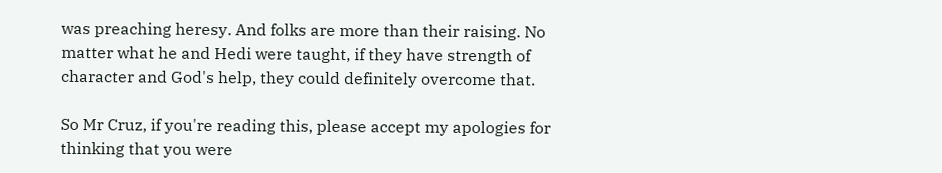was preaching heresy. And folks are more than their raising. No matter what he and Hedi were taught, if they have strength of character and God's help, they could definitely overcome that.

So Mr Cruz, if you're reading this, please accept my apologies for thinking that you were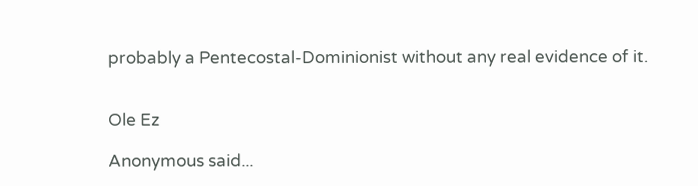probably a Pentecostal-Dominionist without any real evidence of it.


Ole Ez

Anonymous said...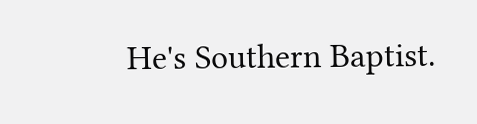He's Southern Baptist.